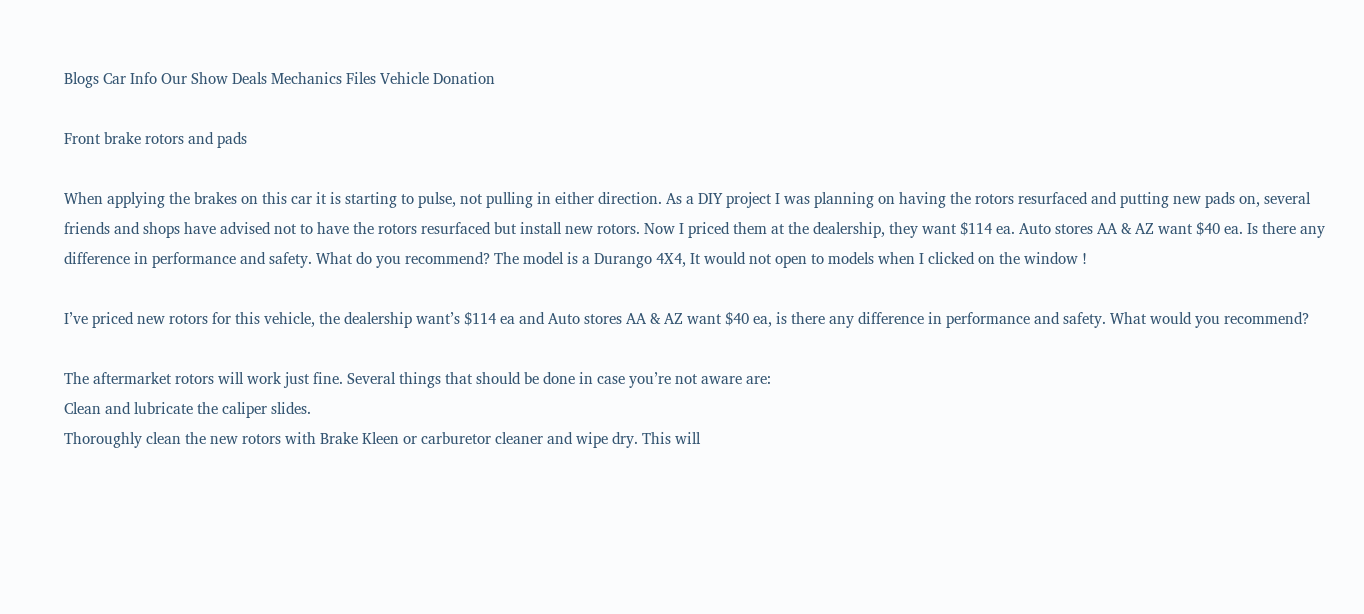Blogs Car Info Our Show Deals Mechanics Files Vehicle Donation

Front brake rotors and pads

When applying the brakes on this car it is starting to pulse, not pulling in either direction. As a DIY project I was planning on having the rotors resurfaced and putting new pads on, several friends and shops have advised not to have the rotors resurfaced but install new rotors. Now I priced them at the dealership, they want $114 ea. Auto stores AA & AZ want $40 ea. Is there any difference in performance and safety. What do you recommend? The model is a Durango 4X4, It would not open to models when I clicked on the window !

I’ve priced new rotors for this vehicle, the dealership want’s $114 ea and Auto stores AA & AZ want $40 ea, is there any difference in performance and safety. What would you recommend?

The aftermarket rotors will work just fine. Several things that should be done in case you’re not aware are:
Clean and lubricate the caliper slides.
Thoroughly clean the new rotors with Brake Kleen or carburetor cleaner and wipe dry. This will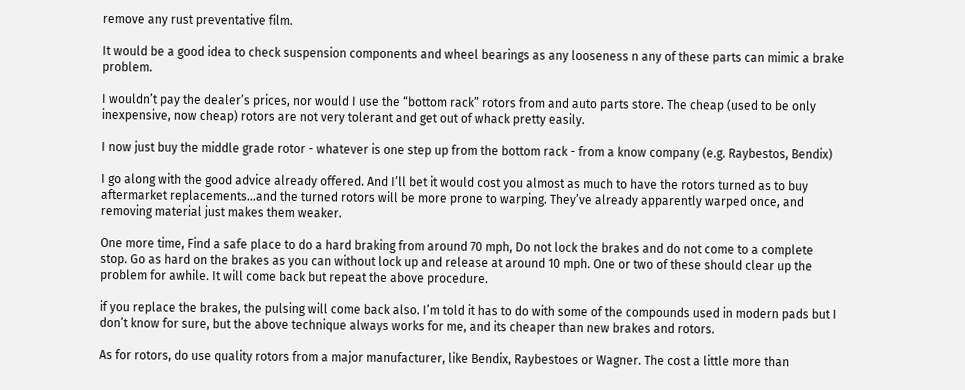remove any rust preventative film.

It would be a good idea to check suspension components and wheel bearings as any looseness n any of these parts can mimic a brake problem.

I wouldn’t pay the dealer’s prices, nor would I use the “bottom rack” rotors from and auto parts store. The cheap (used to be only inexpensive, now cheap) rotors are not very tolerant and get out of whack pretty easily.

I now just buy the middle grade rotor - whatever is one step up from the bottom rack - from a know company (e.g. Raybestos, Bendix)

I go along with the good advice already offered. And I’ll bet it would cost you almost as much to have the rotors turned as to buy aftermarket replacements…and the turned rotors will be more prone to warping. They’ve already apparently warped once, and removing material just makes them weaker.

One more time, Find a safe place to do a hard braking from around 70 mph, Do not lock the brakes and do not come to a complete stop. Go as hard on the brakes as you can without lock up and release at around 10 mph. One or two of these should clear up the problem for awhile. It will come back but repeat the above procedure.

if you replace the brakes, the pulsing will come back also. I’m told it has to do with some of the compounds used in modern pads but I don’t know for sure, but the above technique always works for me, and its cheaper than new brakes and rotors.

As for rotors, do use quality rotors from a major manufacturer, like Bendix, Raybestoes or Wagner. The cost a little more than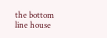the bottom line house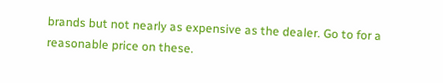brands but not nearly as expensive as the dealer. Go to for a reasonable price on these.